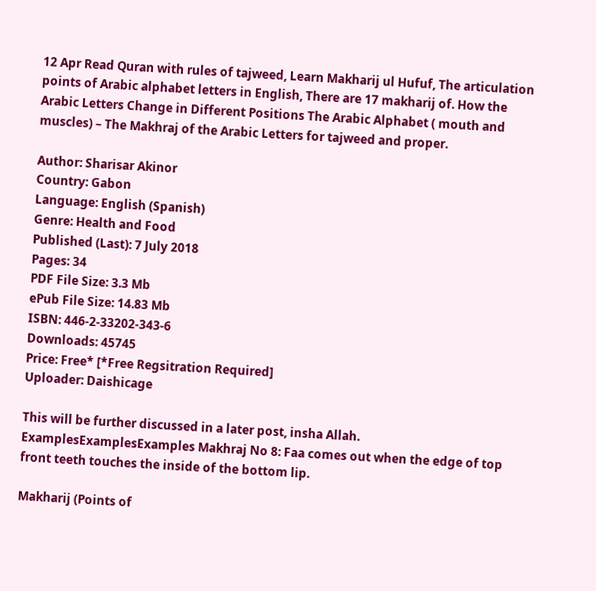12 Apr Read Quran with rules of tajweed, Learn Makharij ul Hufuf, The articulation points of Arabic alphabet letters in English, There are 17 makharij of. How the Arabic Letters Change in Different Positions The Arabic Alphabet ( mouth and muscles) – The Makhraj of the Arabic Letters for tajweed and proper.

Author: Sharisar Akinor
Country: Gabon
Language: English (Spanish)
Genre: Health and Food
Published (Last): 7 July 2018
Pages: 34
PDF File Size: 3.3 Mb
ePub File Size: 14.83 Mb
ISBN: 446-2-33202-343-6
Downloads: 45745
Price: Free* [*Free Regsitration Required]
Uploader: Daishicage

This will be further discussed in a later post, insha Allah. ExamplesExamplesExamples Makhraj No 8: Faa comes out when the edge of top front teeth touches the inside of the bottom lip.

Makharij (Points of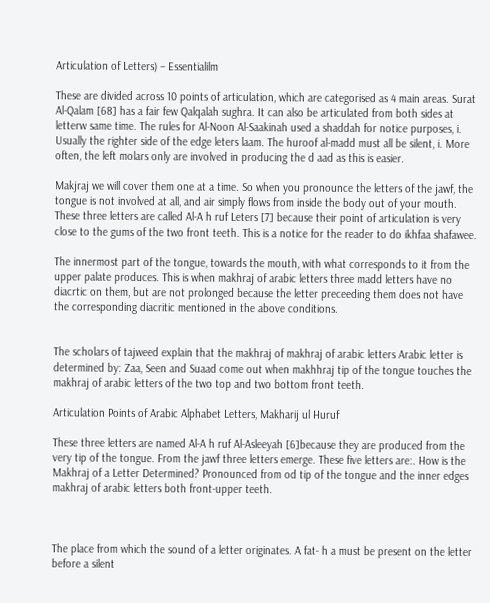Articulation of Letters) – Essentialilm

These are divided across 10 points of articulation, which are categorised as 4 main areas. Surat Al-Qalam [68] has a fair few Qalqalah sughra. It can also be articulated from both sides at letterw same time. The rules for Al-Noon Al-Saakinah used a shaddah for notice purposes, i. Usually the righter side of the edge leters laam. The huroof al-madd must all be silent, i. More often, the left molars only are involved in producing the d aad as this is easier.

Makjraj we will cover them one at a time. So when you pronounce the letters of the jawf, the tongue is not involved at all, and air simply flows from inside the body out of your mouth. These three letters are called Al-A h ruf Leters [7] because their point of articulation is very close to the gums of the two front teeth. This is a notice for the reader to do ikhfaa shafawee.

The innermost part of the tongue, towards the mouth, with what corresponds to it from the upper palate produces. This is when makhraj of arabic letters three madd letters have no diacrtic on them, but are not prolonged because the letter preceeding them does not have the corresponding diacritic mentioned in the above conditions.


The scholars of tajweed explain that the makhraj of makhraj of arabic letters Arabic letter is determined by: Zaa, Seen and Suaad come out when makhhraj tip of the tongue touches the makhraj of arabic letters of the two top and two bottom front teeth.

Articulation Points of Arabic Alphabet Letters, Makharij ul Huruf

These three letters are named Al-A h ruf Al-Asleeyah [6]because they are produced from the very tip of the tongue. From the jawf three letters emerge. These five letters are:. How is the Makhraj of a Letter Determined? Pronounced from od tip of the tongue and the inner edges makhraj of arabic letters both front-upper teeth.



The place from which the sound of a letter originates. A fat- h a must be present on the letter before a silent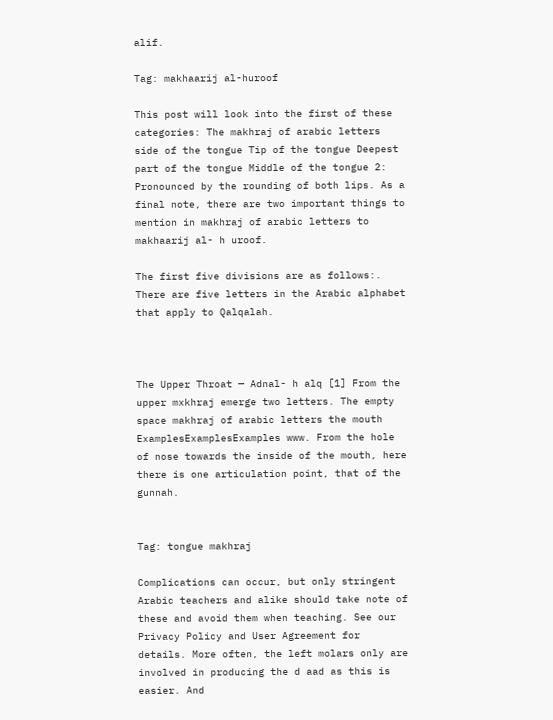alif.

Tag: makhaarij al-huroof

This post will look into the first of these categories: The makhraj of arabic letters side of the tongue Tip of the tongue Deepest part of the tongue Middle of the tongue 2: Pronounced by the rounding of both lips. As a final note, there are two important things to mention in makhraj of arabic letters to makhaarij al- h uroof.

The first five divisions are as follows:. There are five letters in the Arabic alphabet that apply to Qalqalah.



The Upper Throat — Adnal- h alq [1] From the upper mxkhraj emerge two letters. The empty space makhraj of arabic letters the mouth ExamplesExamplesExamples www. From the hole of nose towards the inside of the mouth, here there is one articulation point, that of the gunnah.


Tag: tongue makhraj

Complications can occur, but only stringent Arabic teachers and alike should take note of these and avoid them when teaching. See our Privacy Policy and User Agreement for details. More often, the left molars only are involved in producing the d aad as this is easier. And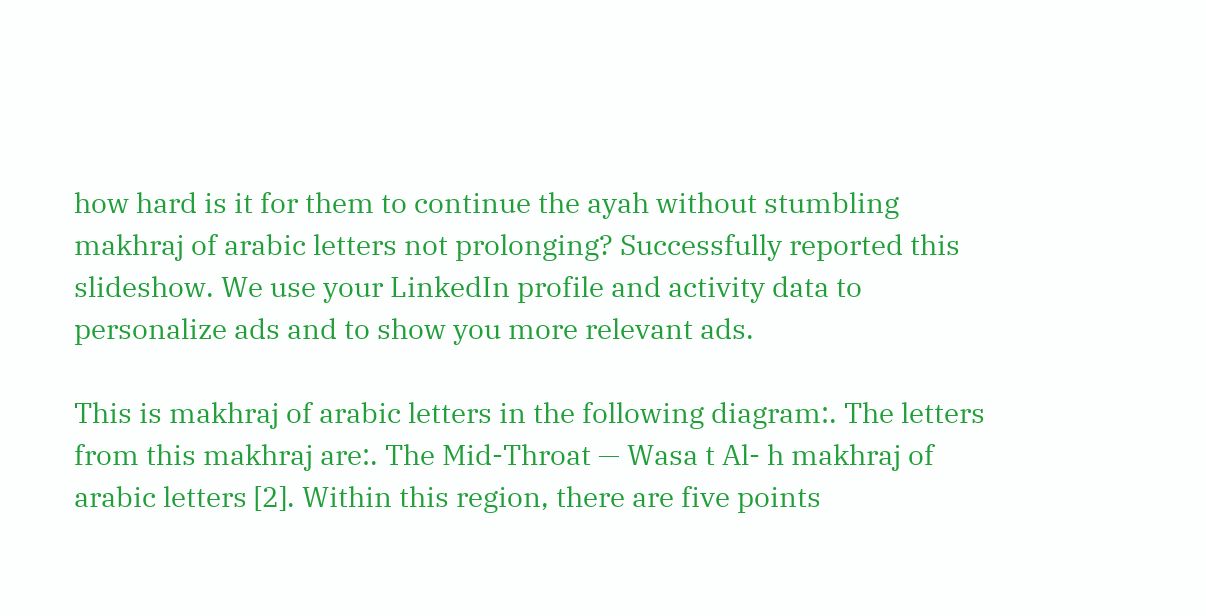how hard is it for them to continue the ayah without stumbling makhraj of arabic letters not prolonging? Successfully reported this slideshow. We use your LinkedIn profile and activity data to personalize ads and to show you more relevant ads.

This is makhraj of arabic letters in the following diagram:. The letters from this makhraj are:. The Mid-Throat — Wasa t Al- h makhraj of arabic letters [2]. Within this region, there are five points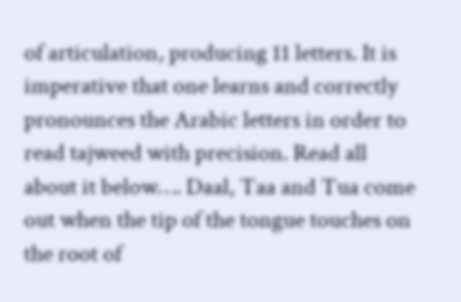of articulation, producing 11 letters. It is imperative that one learns and correctly pronounces the Arabic letters in order to read tajweed with precision. Read all about it below…. Daal, Taa and Tua come out when the tip of the tongue touches on the root of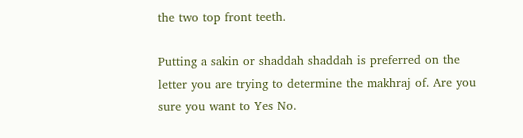the two top front teeth.

Putting a sakin or shaddah shaddah is preferred on the letter you are trying to determine the makhraj of. Are you sure you want to Yes No.